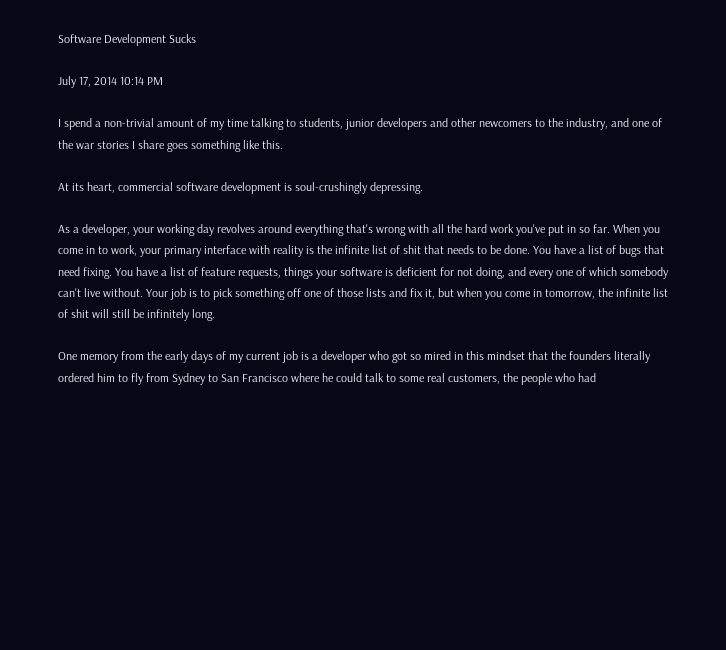Software Development Sucks

July 17, 2014 10:14 PM

I spend a non-trivial amount of my time talking to students, junior developers and other newcomers to the industry, and one of the war stories I share goes something like this.

At its heart, commercial software development is soul-crushingly depressing.

As a developer, your working day revolves around everything that's wrong with all the hard work you've put in so far. When you come in to work, your primary interface with reality is the infinite list of shit that needs to be done. You have a list of bugs that need fixing. You have a list of feature requests, things your software is deficient for not doing, and every one of which somebody can't live without. Your job is to pick something off one of those lists and fix it, but when you come in tomorrow, the infinite list of shit will still be infinitely long.

One memory from the early days of my current job is a developer who got so mired in this mindset that the founders literally ordered him to fly from Sydney to San Francisco where he could talk to some real customers, the people who had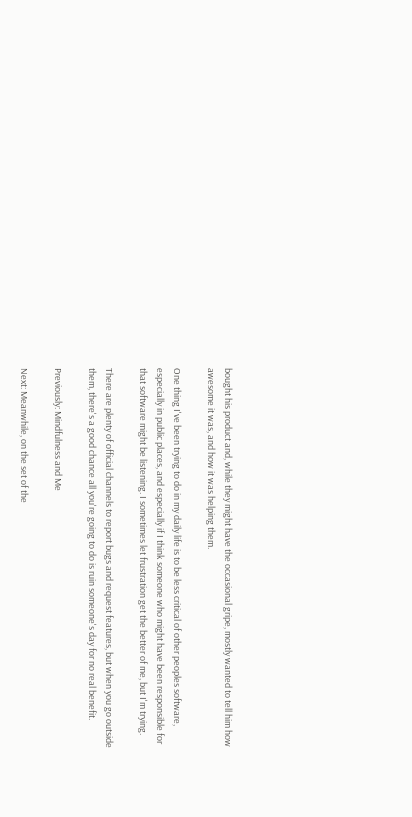bought his product and, while they might have the occasional gripe, mostly wanted to tell him how awesome it was, and how it was helping them.

One thing I've been trying to do in my daily life is to be less critical of other peoples software, especially in public places, and especially if I think someone who might have been responsible for that software might be listening. I sometimes let frustration get the better of me, but I'm trying.

There are plenty of official channels to report bugs and request features, but when you go outside them, there's a good chance all you're going to do is ruin someone's day for no real benefit.

Previously: Mindfulness and Me

Next: Meanwhile, on the set of the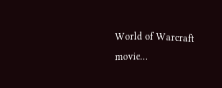World of Warcraft movie…